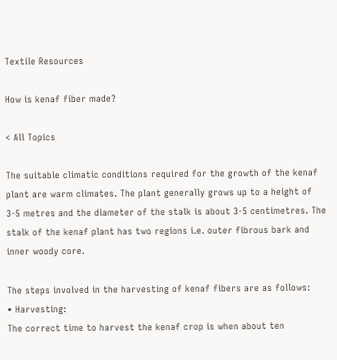Textile Resources

How is kenaf fiber made?

< All Topics

The suitable climatic conditions required for the growth of the kenaf plant are warm climates. The plant generally grows up to a height of 3-5 metres and the diameter of the stalk is about 3-5 centimetres. The stalk of the kenaf plant has two regions i.e. outer fibrous bark and inner woody core.

The steps involved in the harvesting of kenaf fibers are as follows:
• Harvesting:
The correct time to harvest the kenaf crop is when about ten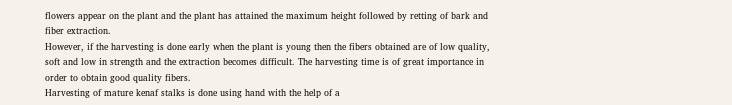flowers appear on the plant and the plant has attained the maximum height followed by retting of bark and fiber extraction.
However, if the harvesting is done early when the plant is young then the fibers obtained are of low quality, soft and low in strength and the extraction becomes difficult. The harvesting time is of great importance in order to obtain good quality fibers.
Harvesting of mature kenaf stalks is done using hand with the help of a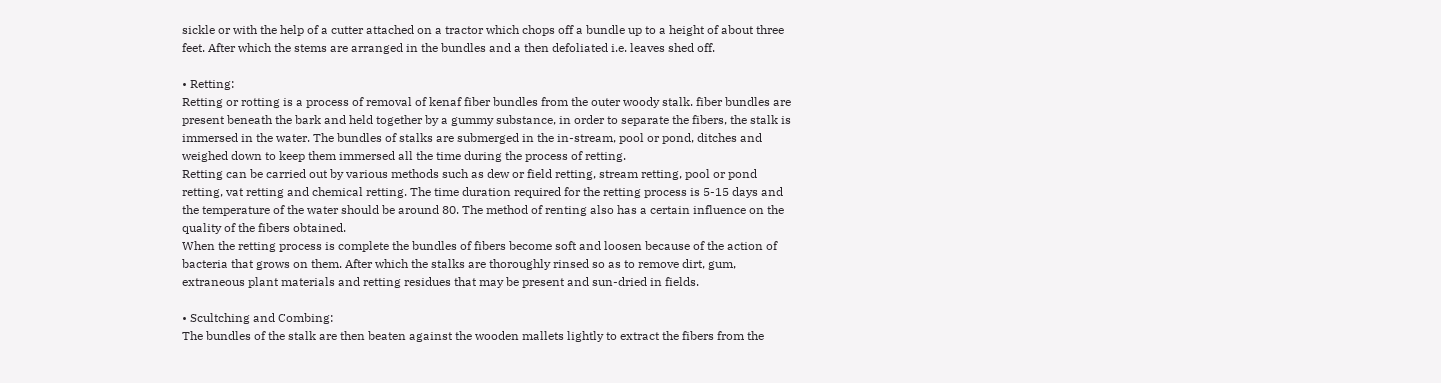sickle or with the help of a cutter attached on a tractor which chops off a bundle up to a height of about three feet. After which the stems are arranged in the bundles and a then defoliated i.e. leaves shed off.

• Retting:
Retting or rotting is a process of removal of kenaf fiber bundles from the outer woody stalk. fiber bundles are present beneath the bark and held together by a gummy substance, in order to separate the fibers, the stalk is immersed in the water. The bundles of stalks are submerged in the in-stream, pool or pond, ditches and weighed down to keep them immersed all the time during the process of retting.
Retting can be carried out by various methods such as dew or field retting, stream retting, pool or pond retting, vat retting and chemical retting. The time duration required for the retting process is 5-15 days and the temperature of the water should be around 80. The method of renting also has a certain influence on the quality of the fibers obtained.
When the retting process is complete the bundles of fibers become soft and loosen because of the action of bacteria that grows on them. After which the stalks are thoroughly rinsed so as to remove dirt, gum, extraneous plant materials and retting residues that may be present and sun-dried in fields.

• Scultching and Combing:
The bundles of the stalk are then beaten against the wooden mallets lightly to extract the fibers from the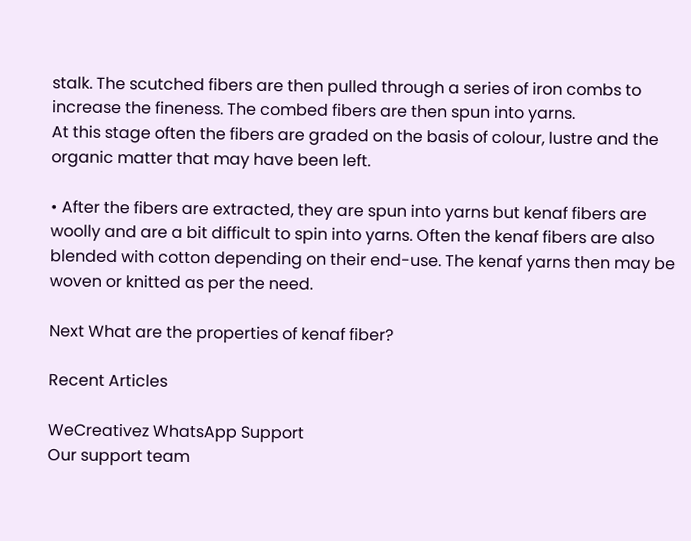stalk. The scutched fibers are then pulled through a series of iron combs to increase the fineness. The combed fibers are then spun into yarns.
At this stage often the fibers are graded on the basis of colour, lustre and the organic matter that may have been left.

• After the fibers are extracted, they are spun into yarns but kenaf fibers are woolly and are a bit difficult to spin into yarns. Often the kenaf fibers are also blended with cotton depending on their end-use. The kenaf yarns then may be woven or knitted as per the need.

Next What are the properties of kenaf fiber?

Recent Articles

WeCreativez WhatsApp Support
Our support team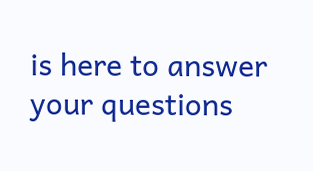is here to answer your questions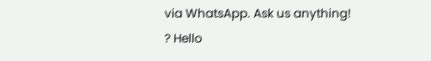via WhatsApp. Ask us anything!
? Hello